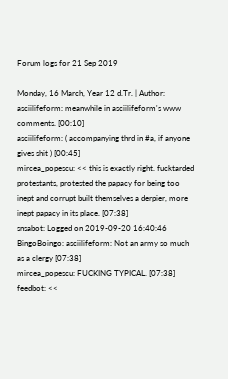Forum logs for 21 Sep 2019

Monday, 16 March, Year 12 d.Tr. | Author:
asciilifeform: meanwhile in asciilifeform's www comments. [00:10]
asciilifeform: ( accompanying thrd in #a, if anyone gives shit ) [00:45]
mircea_popescu: << this is exactly right. fucktarded protestants, protested the papacy for being too inept and corrupt built themselves a derpier, more inept papacy in its place. [07:38]
snsabot: Logged on 2019-09-20 16:40:46 BingoBoingo: asciilifeform: Not an army so much as a clergy [07:38]
mircea_popescu: FUCKING TYPICAL. [07:38]
feedbot: <<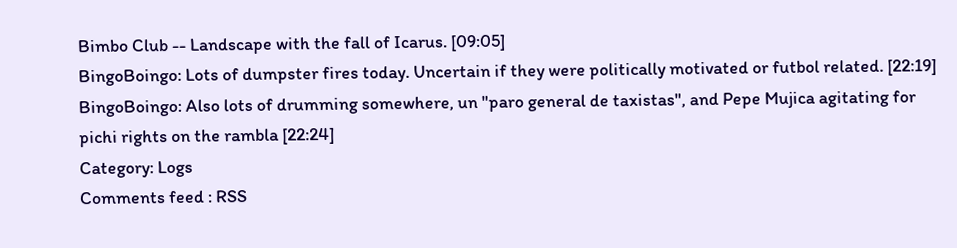Bimbo Club -- Landscape with the fall of Icarus. [09:05]
BingoBoingo: Lots of dumpster fires today. Uncertain if they were politically motivated or futbol related. [22:19]
BingoBoingo: Also lots of drumming somewhere, un "paro general de taxistas", and Pepe Mujica agitating for pichi rights on the rambla [22:24]
Category: Logs
Comments feed : RSS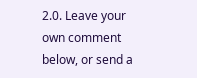2.0. Leave your own comment below, or send a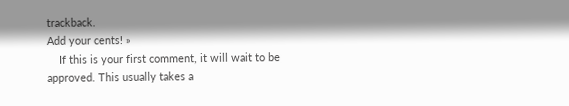trackback.
Add your cents! »
    If this is your first comment, it will wait to be approved. This usually takes a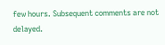few hours. Subsequent comments are not delayed.